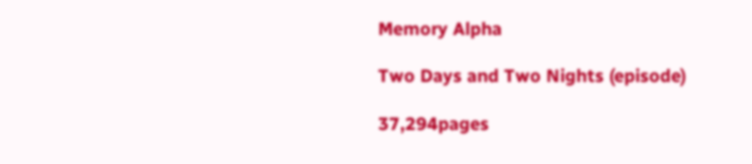Memory Alpha

Two Days and Two Nights (episode)

37,294pages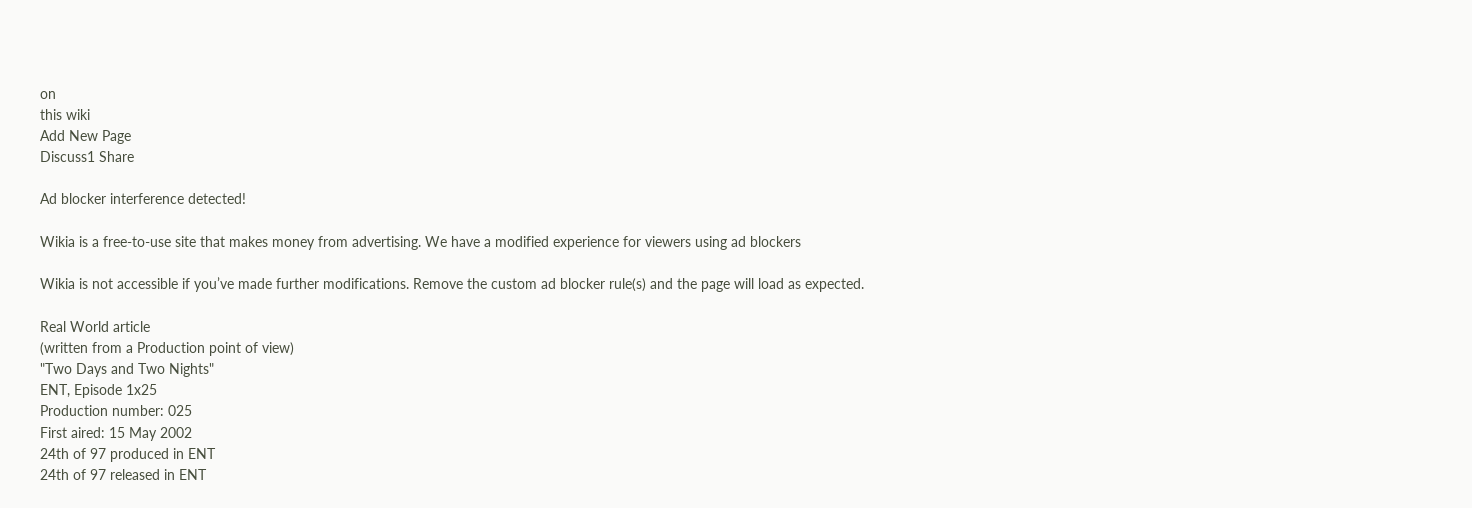on
this wiki
Add New Page
Discuss1 Share

Ad blocker interference detected!

Wikia is a free-to-use site that makes money from advertising. We have a modified experience for viewers using ad blockers

Wikia is not accessible if you’ve made further modifications. Remove the custom ad blocker rule(s) and the page will load as expected.

Real World article
(written from a Production point of view)
"Two Days and Two Nights"
ENT, Episode 1x25
Production number: 025
First aired: 15 May 2002
24th of 97 produced in ENT
24th of 97 released in ENT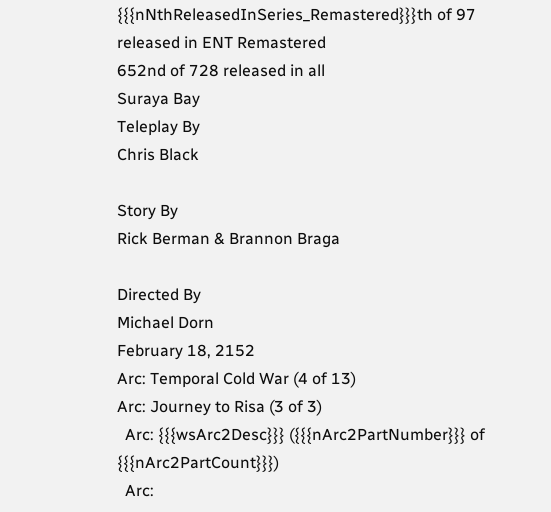{{{nNthReleasedInSeries_Remastered}}}th of 97 released in ENT Remastered
652nd of 728 released in all
Suraya Bay
Teleplay By
Chris Black

Story By
Rick Berman & Brannon Braga

Directed By
Michael Dorn
February 18, 2152
Arc: Temporal Cold War (4 of 13)
Arc: Journey to Risa (3 of 3)
  Arc: {{{wsArc2Desc}}} ({{{nArc2PartNumber}}} of {{{nArc2PartCount}}})
  Arc: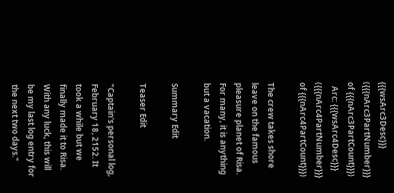{{{wsArc3Desc}}} ({{{nArc3PartNumber}}} of {{{nArc3PartCount}}})
  Arc: {{{wsArc4Desc}}} ({{{nArc4PartNumber}}} of {{{nArc4PartCount}}})

The crew takes shore leave on the famous pleasure planet of Risa. For many, it is anything but a vacation.

Summary Edit

Teaser Edit

"Captain's personal log, February 18, 2152. It took a while but we finally made it to Risa. With any luck, this will be my last log entry for the next two days."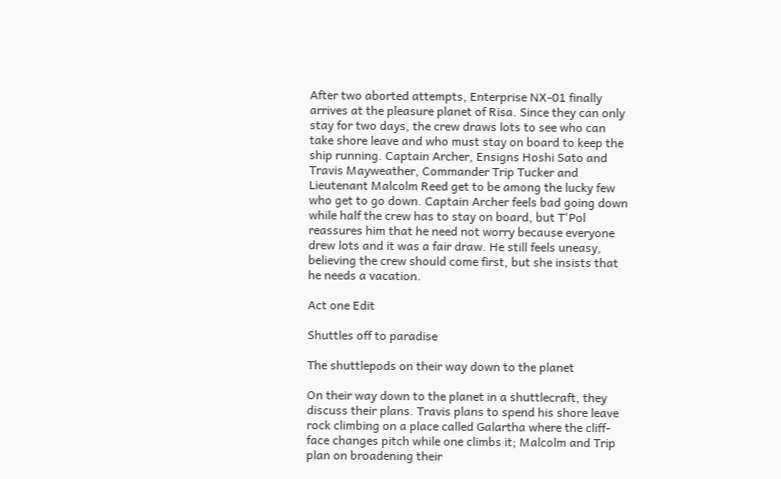After two aborted attempts, Enterprise NX-01 finally arrives at the pleasure planet of Risa. Since they can only stay for two days, the crew draws lots to see who can take shore leave and who must stay on board to keep the ship running. Captain Archer, Ensigns Hoshi Sato and Travis Mayweather, Commander Trip Tucker and Lieutenant Malcolm Reed get to be among the lucky few who get to go down. Captain Archer feels bad going down while half the crew has to stay on board, but T'Pol reassures him that he need not worry because everyone drew lots and it was a fair draw. He still feels uneasy, believing the crew should come first, but she insists that he needs a vacation.

Act one Edit

Shuttles off to paradise

The shuttlepods on their way down to the planet

On their way down to the planet in a shuttlecraft, they discuss their plans. Travis plans to spend his shore leave rock climbing on a place called Galartha where the cliff-face changes pitch while one climbs it; Malcolm and Trip plan on broadening their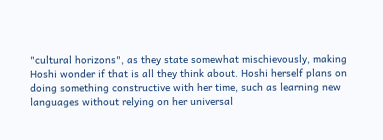"cultural horizons", as they state somewhat mischievously, making Hoshi wonder if that is all they think about. Hoshi herself plans on doing something constructive with her time, such as learning new languages without relying on her universal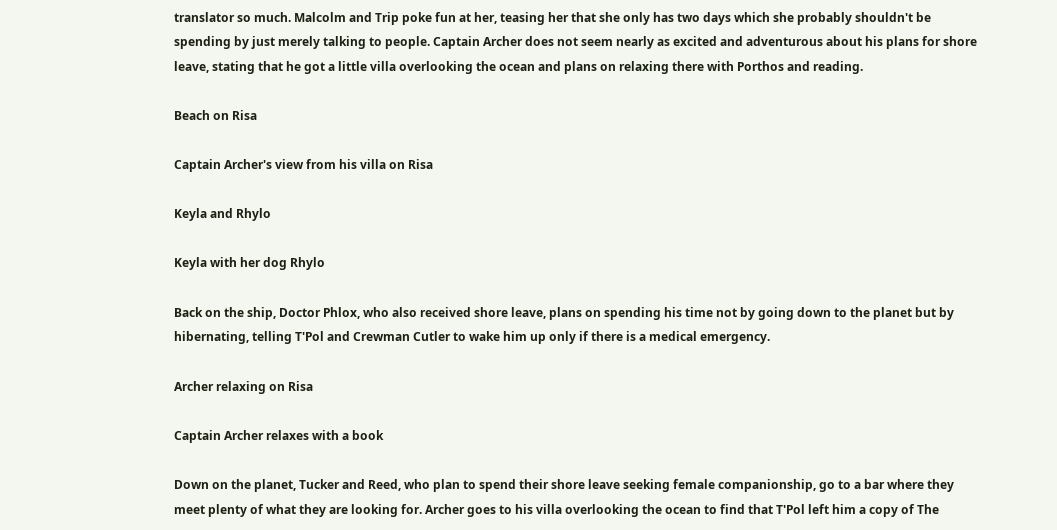translator so much. Malcolm and Trip poke fun at her, teasing her that she only has two days which she probably shouldn't be spending by just merely talking to people. Captain Archer does not seem nearly as excited and adventurous about his plans for shore leave, stating that he got a little villa overlooking the ocean and plans on relaxing there with Porthos and reading.

Beach on Risa

Captain Archer's view from his villa on Risa

Keyla and Rhylo

Keyla with her dog Rhylo

Back on the ship, Doctor Phlox, who also received shore leave, plans on spending his time not by going down to the planet but by hibernating, telling T'Pol and Crewman Cutler to wake him up only if there is a medical emergency.

Archer relaxing on Risa

Captain Archer relaxes with a book

Down on the planet, Tucker and Reed, who plan to spend their shore leave seeking female companionship, go to a bar where they meet plenty of what they are looking for. Archer goes to his villa overlooking the ocean to find that T'Pol left him a copy of The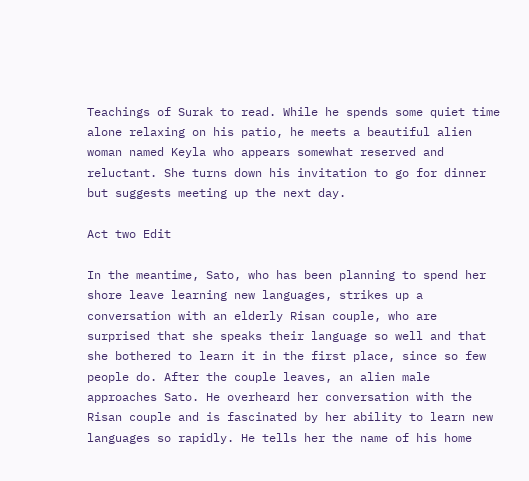Teachings of Surak to read. While he spends some quiet time alone relaxing on his patio, he meets a beautiful alien woman named Keyla who appears somewhat reserved and reluctant. She turns down his invitation to go for dinner but suggests meeting up the next day.

Act two Edit

In the meantime, Sato, who has been planning to spend her shore leave learning new languages, strikes up a conversation with an elderly Risan couple, who are surprised that she speaks their language so well and that she bothered to learn it in the first place, since so few people do. After the couple leaves, an alien male approaches Sato. He overheard her conversation with the Risan couple and is fascinated by her ability to learn new languages so rapidly. He tells her the name of his home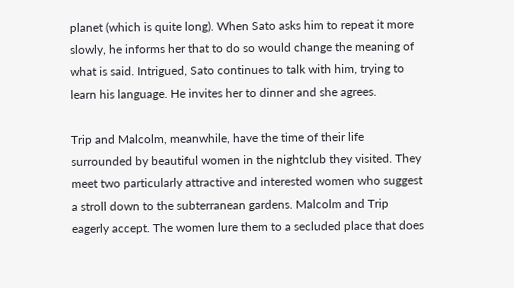planet (which is quite long). When Sato asks him to repeat it more slowly, he informs her that to do so would change the meaning of what is said. Intrigued, Sato continues to talk with him, trying to learn his language. He invites her to dinner and she agrees.

Trip and Malcolm, meanwhile, have the time of their life surrounded by beautiful women in the nightclub they visited. They meet two particularly attractive and interested women who suggest a stroll down to the subterranean gardens. Malcolm and Trip eagerly accept. The women lure them to a secluded place that does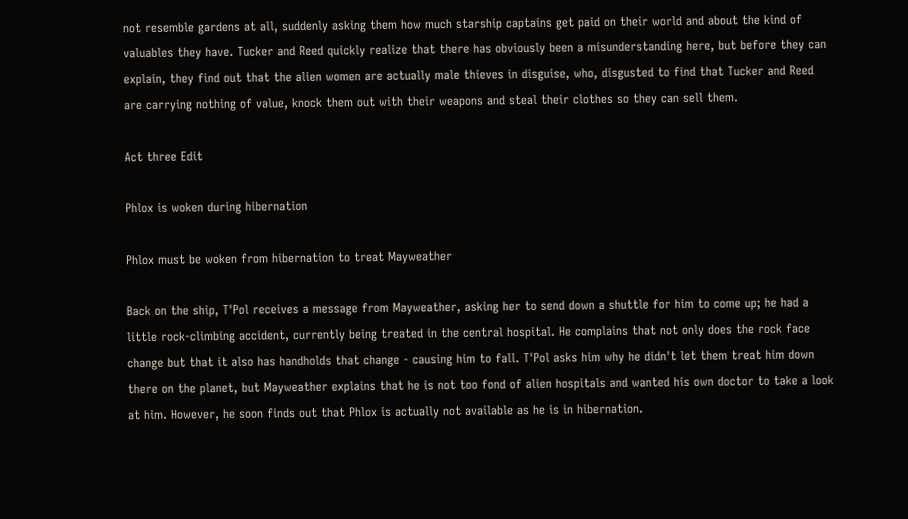not resemble gardens at all, suddenly asking them how much starship captains get paid on their world and about the kind of valuables they have. Tucker and Reed quickly realize that there has obviously been a misunderstanding here, but before they can explain, they find out that the alien women are actually male thieves in disguise, who, disgusted to find that Tucker and Reed are carrying nothing of value, knock them out with their weapons and steal their clothes so they can sell them.

Act three Edit

Phlox is woken during hibernation

Phlox must be woken from hibernation to treat Mayweather

Back on the ship, T'Pol receives a message from Mayweather, asking her to send down a shuttle for him to come up; he had a little rock-climbing accident, currently being treated in the central hospital. He complains that not only does the rock face change but that it also has handholds that change - causing him to fall. T'Pol asks him why he didn't let them treat him down there on the planet, but Mayweather explains that he is not too fond of alien hospitals and wanted his own doctor to take a look at him. However, he soon finds out that Phlox is actually not available as he is in hibernation.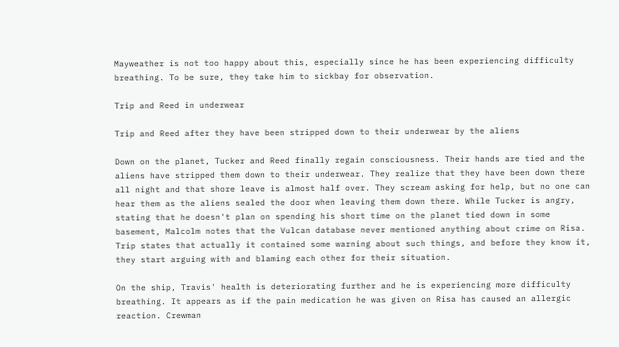Mayweather is not too happy about this, especially since he has been experiencing difficulty breathing. To be sure, they take him to sickbay for observation.

Trip and Reed in underwear

Trip and Reed after they have been stripped down to their underwear by the aliens

Down on the planet, Tucker and Reed finally regain consciousness. Their hands are tied and the aliens have stripped them down to their underwear. They realize that they have been down there all night and that shore leave is almost half over. They scream asking for help, but no one can hear them as the aliens sealed the door when leaving them down there. While Tucker is angry, stating that he doesn't plan on spending his short time on the planet tied down in some basement, Malcolm notes that the Vulcan database never mentioned anything about crime on Risa. Trip states that actually it contained some warning about such things, and before they know it, they start arguing with and blaming each other for their situation.

On the ship, Travis' health is deteriorating further and he is experiencing more difficulty breathing. It appears as if the pain medication he was given on Risa has caused an allergic reaction. Crewman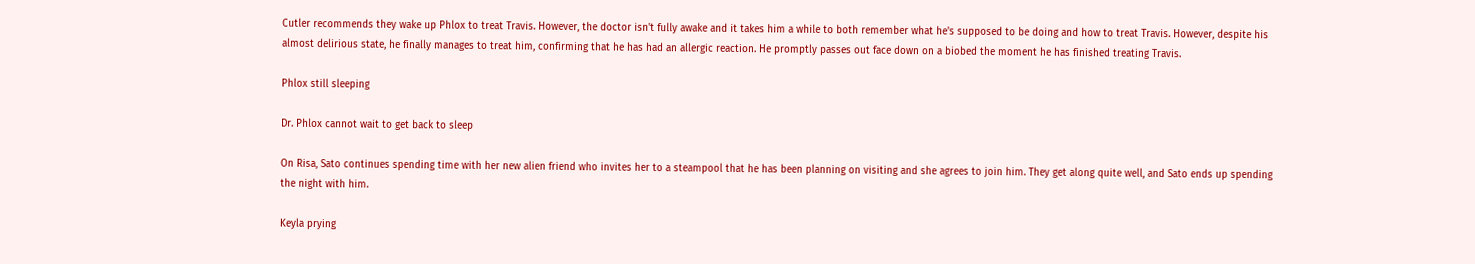Cutler recommends they wake up Phlox to treat Travis. However, the doctor isn't fully awake and it takes him a while to both remember what he's supposed to be doing and how to treat Travis. However, despite his almost delirious state, he finally manages to treat him, confirming that he has had an allergic reaction. He promptly passes out face down on a biobed the moment he has finished treating Travis.

Phlox still sleeping

Dr. Phlox cannot wait to get back to sleep

On Risa, Sato continues spending time with her new alien friend who invites her to a steampool that he has been planning on visiting and she agrees to join him. They get along quite well, and Sato ends up spending the night with him.

Keyla prying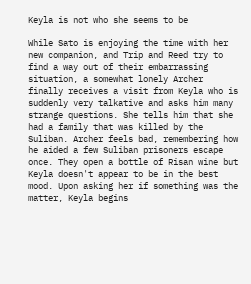Keyla is not who she seems to be

While Sato is enjoying the time with her new companion, and Trip and Reed try to find a way out of their embarrassing situation, a somewhat lonely Archer finally receives a visit from Keyla who is suddenly very talkative and asks him many strange questions. She tells him that she had a family that was killed by the Suliban. Archer feels bad, remembering how he aided a few Suliban prisoners escape once. They open a bottle of Risan wine but Keyla doesn't appear to be in the best mood. Upon asking her if something was the matter, Keyla begins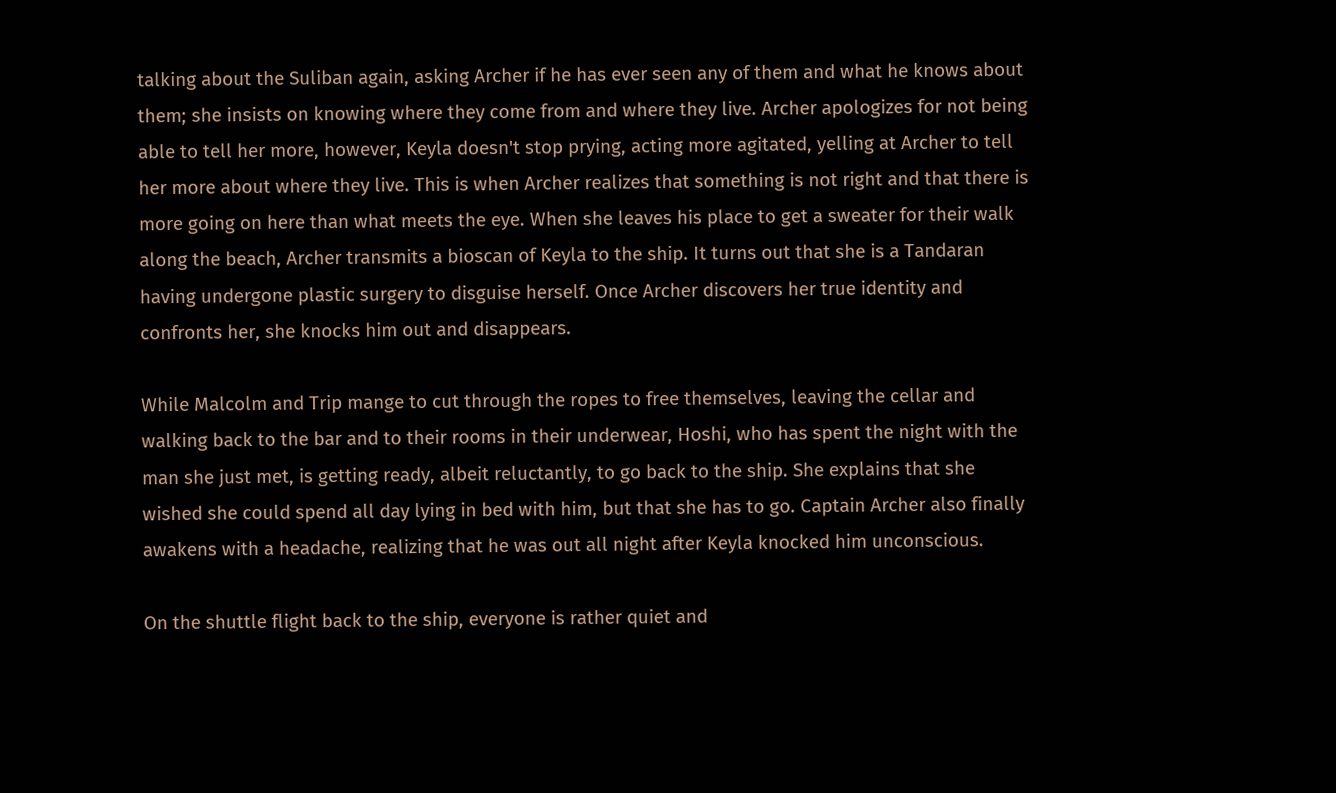talking about the Suliban again, asking Archer if he has ever seen any of them and what he knows about them; she insists on knowing where they come from and where they live. Archer apologizes for not being able to tell her more, however, Keyla doesn't stop prying, acting more agitated, yelling at Archer to tell her more about where they live. This is when Archer realizes that something is not right and that there is more going on here than what meets the eye. When she leaves his place to get a sweater for their walk along the beach, Archer transmits a bioscan of Keyla to the ship. It turns out that she is a Tandaran having undergone plastic surgery to disguise herself. Once Archer discovers her true identity and confronts her, she knocks him out and disappears.

While Malcolm and Trip mange to cut through the ropes to free themselves, leaving the cellar and walking back to the bar and to their rooms in their underwear, Hoshi, who has spent the night with the man she just met, is getting ready, albeit reluctantly, to go back to the ship. She explains that she wished she could spend all day lying in bed with him, but that she has to go. Captain Archer also finally awakens with a headache, realizing that he was out all night after Keyla knocked him unconscious.

On the shuttle flight back to the ship, everyone is rather quiet and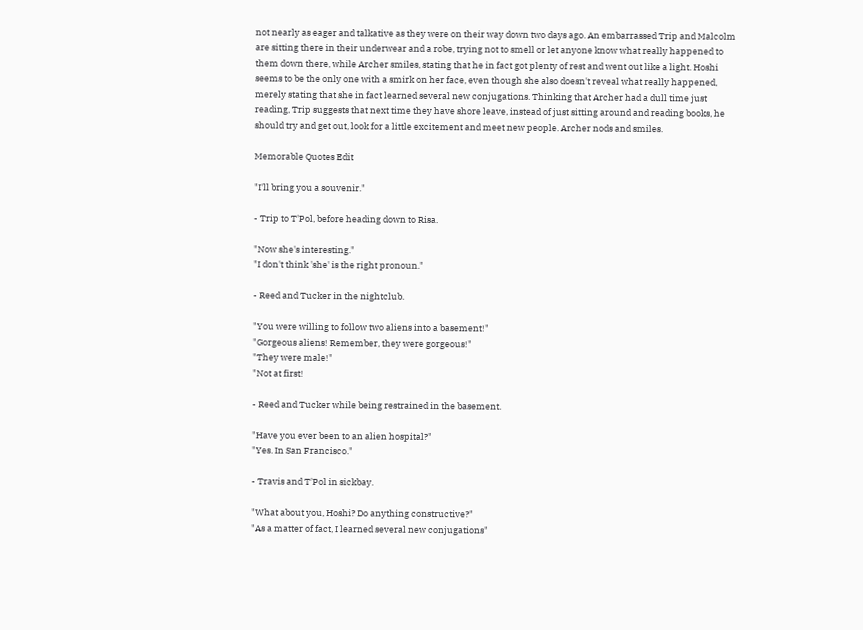not nearly as eager and talkative as they were on their way down two days ago. An embarrassed Trip and Malcolm are sitting there in their underwear and a robe, trying not to smell or let anyone know what really happened to them down there, while Archer smiles, stating that he in fact got plenty of rest and went out like a light. Hoshi seems to be the only one with a smirk on her face, even though she also doesn't reveal what really happened, merely stating that she in fact learned several new conjugations. Thinking that Archer had a dull time just reading, Trip suggests that next time they have shore leave, instead of just sitting around and reading books, he should try and get out, look for a little excitement and meet new people. Archer nods and smiles.

Memorable Quotes Edit

"I'll bring you a souvenir."

- Trip to T'Pol, before heading down to Risa.

"Now she's interesting."
"I don't think 'she' is the right pronoun."

- Reed and Tucker in the nightclub.

"You were willing to follow two aliens into a basement!"
"Gorgeous aliens! Remember, they were gorgeous!"
"They were male!"
"Not at first!

- Reed and Tucker while being restrained in the basement.

"Have you ever been to an alien hospital?"
"Yes. In San Francisco."

- Travis and T'Pol in sickbay.

"What about you, Hoshi? Do anything constructive?"
"As a matter of fact, I learned several new conjugations"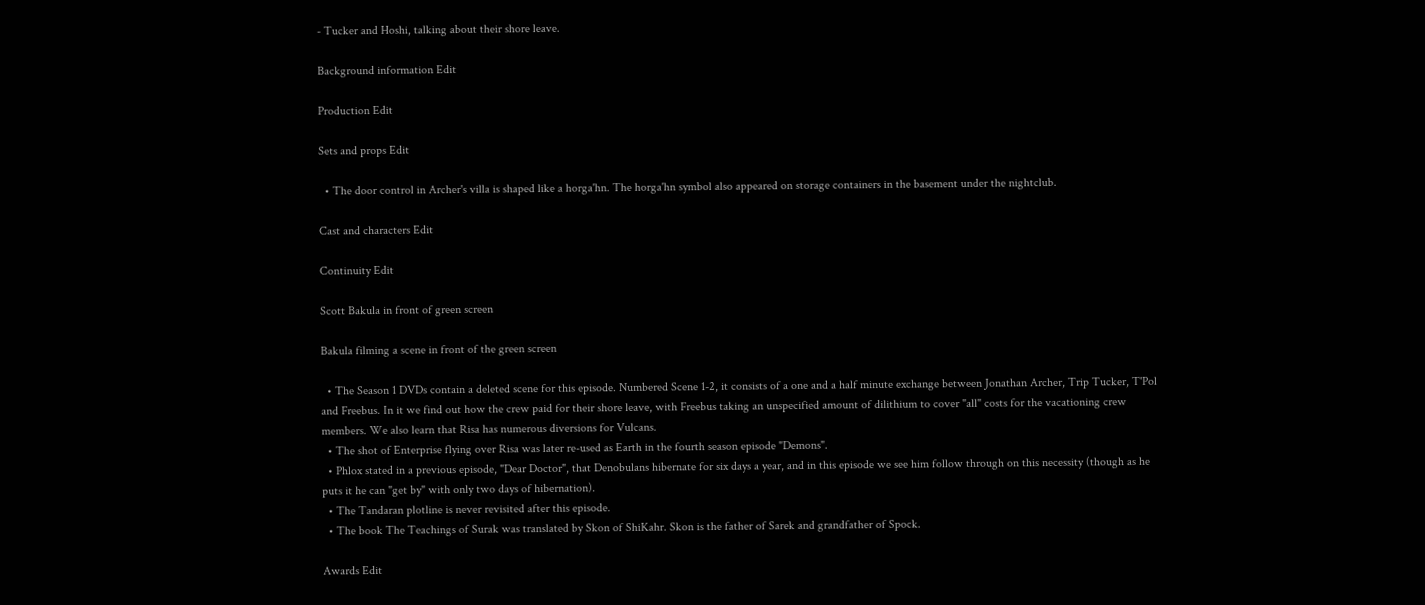- Tucker and Hoshi, talking about their shore leave.

Background information Edit

Production Edit

Sets and props Edit

  • The door control in Archer's villa is shaped like a horga'hn. The horga'hn symbol also appeared on storage containers in the basement under the nightclub.

Cast and characters Edit

Continuity Edit

Scott Bakula in front of green screen

Bakula filming a scene in front of the green screen

  • The Season 1 DVDs contain a deleted scene for this episode. Numbered Scene 1-2, it consists of a one and a half minute exchange between Jonathan Archer, Trip Tucker, T'Pol and Freebus. In it we find out how the crew paid for their shore leave, with Freebus taking an unspecified amount of dilithium to cover "all" costs for the vacationing crew members. We also learn that Risa has numerous diversions for Vulcans.
  • The shot of Enterprise flying over Risa was later re-used as Earth in the fourth season episode "Demons".
  • Phlox stated in a previous episode, "Dear Doctor", that Denobulans hibernate for six days a year, and in this episode we see him follow through on this necessity (though as he puts it he can "get by" with only two days of hibernation).
  • The Tandaran plotline is never revisited after this episode.
  • The book The Teachings of Surak was translated by Skon of ShiKahr. Skon is the father of Sarek and grandfather of Spock.

Awards Edit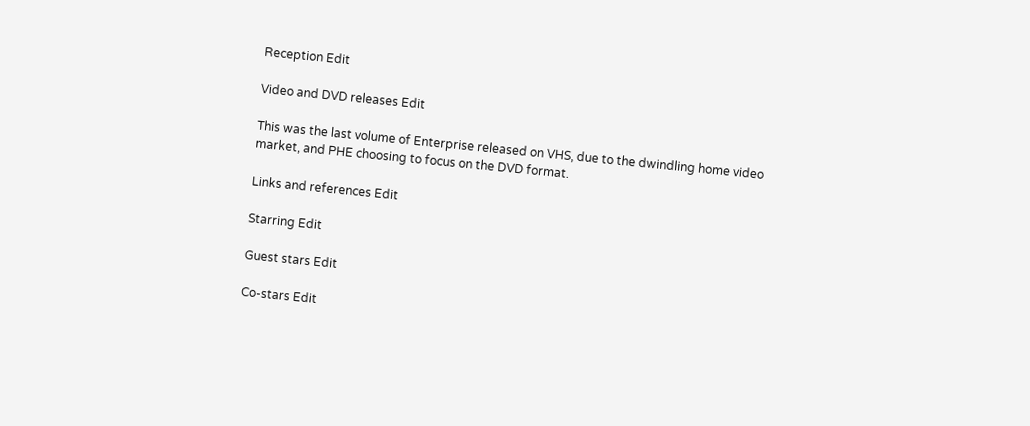Reception Edit

Video and DVD releases Edit

This was the last volume of Enterprise released on VHS, due to the dwindling home video market, and PHE choosing to focus on the DVD format.

Links and references Edit

Starring Edit

Guest stars Edit

Co-stars Edit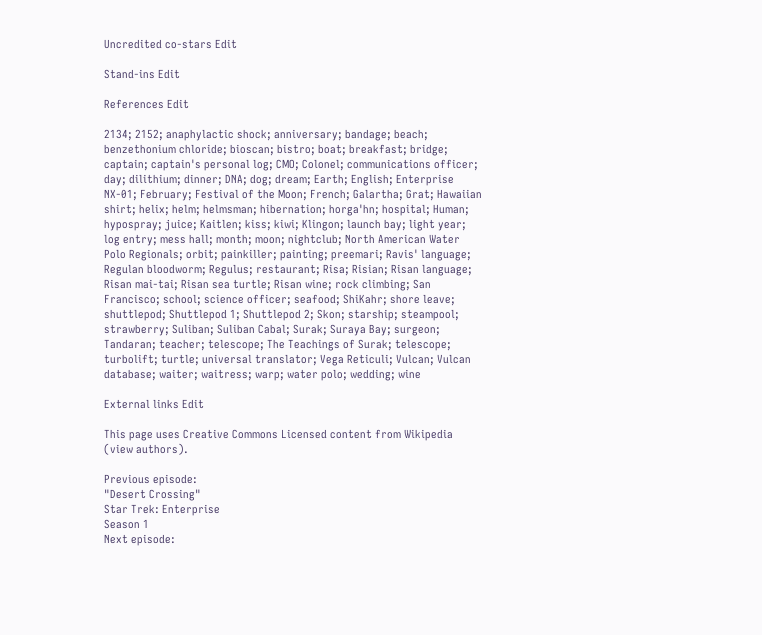Uncredited co-stars Edit

Stand-ins Edit

References Edit

2134; 2152; anaphylactic shock; anniversary; bandage; beach; benzethonium chloride; bioscan; bistro; boat; breakfast; bridge; captain; captain's personal log; CMO; Colonel; communications officer; day; dilithium; dinner; DNA; dog; dream; Earth; English; Enterprise NX-01; February; Festival of the Moon; French; Galartha; Grat; Hawaiian shirt; helix; helm; helmsman; hibernation; horga'hn; hospital; Human; hypospray; juice; Kaitlen; kiss; kiwi; Klingon; launch bay; light year; log entry; mess hall; month; moon; nightclub; North American Water Polo Regionals; orbit; painkiller; painting; preemari; Ravis' language; Regulan bloodworm; Regulus; restaurant; Risa; Risian; Risan language; Risan mai-tai; Risan sea turtle; Risan wine; rock climbing; San Francisco; school; science officer; seafood; ShiKahr; shore leave; shuttlepod; Shuttlepod 1; Shuttlepod 2; Skon; starship; steampool; strawberry; Suliban; Suliban Cabal; Surak; Suraya Bay; surgeon; Tandaran; teacher; telescope; The Teachings of Surak; telescope; turbolift; turtle; universal translator; Vega Reticuli; Vulcan; Vulcan database; waiter; waitress; warp; water polo; wedding; wine

External links Edit

This page uses Creative Commons Licensed content from Wikipedia (view authors).

Previous episode:
"Desert Crossing"
Star Trek: Enterprise
Season 1
Next episode: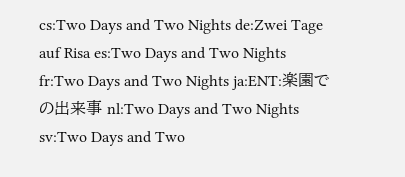cs:Two Days and Two Nights de:Zwei Tage auf Risa es:Two Days and Two Nights fr:Two Days and Two Nights ja:ENT:楽園での出来事 nl:Two Days and Two Nights sv:Two Days and Two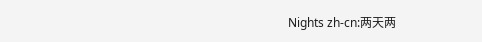Nights zh-cn:两天两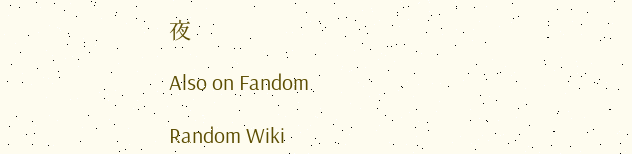夜

Also on Fandom

Random Wiki